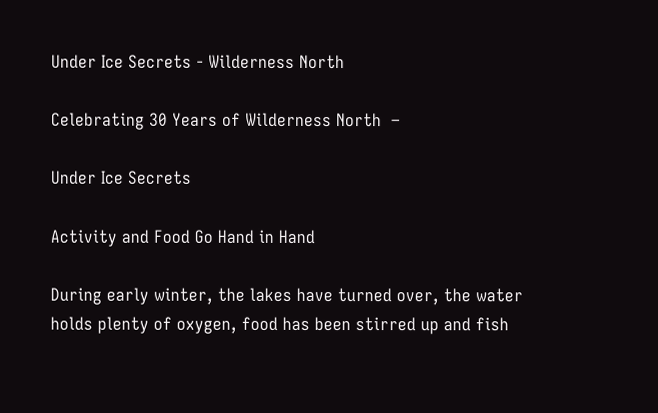Under Ice Secrets - Wilderness North

Celebrating 30 Years of Wilderness North  –

Under Ice Secrets

Activity and Food Go Hand in Hand

During early winter, the lakes have turned over, the water holds plenty of oxygen, food has been stirred up and fish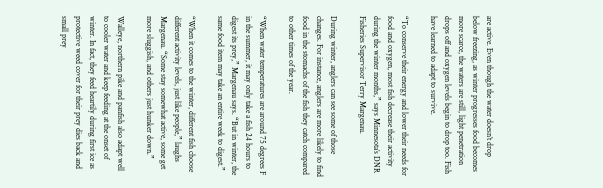are active. Even though the water doesn’t drop below freezing, as winter progresses food becomes more scarce, the waters are still, light penetration drops off and oxygen levels begin to drop too. Fish have learned to adapt to survive.

“To conserve their energy and lower their needs for food and oxygen, most fish decrease their activity during the winter months,” says Minnesota’s DNR Fisheries Supervisor Terry Margenau.

During winter, anglers can see some of those changes. For instance, anglers are more likely to find food in the stomachs of the fish they catch compared to other times of the year.

“When water temperatures are around 75 degrees F in the summer, it may only take a fish 24 hours to digest its prey,” Margenau says. “But in winter, the same food item may take an entire week to digest.”

“When it comes to the winter, different fish choose different activity levels, just like people,” laughs Margenau. “Some stay somewhat active, some get more sluggish, and others just hunker down.”

Walleye, northern pike and panfish also adapt well to cooler water and keep feeding at the onset of winter. In fact, they feed heartily during first ice as protective weed cover for their prey dies back and small prey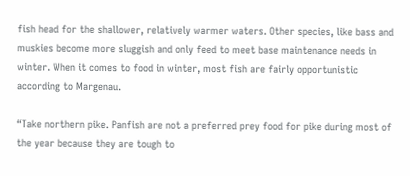fish head for the shallower, relatively warmer waters. Other species, like bass and muskies become more sluggish and only feed to meet base maintenance needs in winter. When it comes to food in winter, most fish are fairly opportunistic according to Margenau.

“Take northern pike. Panfish are not a preferred prey food for pike during most of the year because they are tough to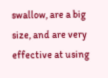swallow, are a big size, and are very effective at using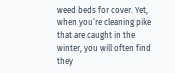weed beds for cover. Yet, when you’re cleaning pike that are caught in the winter, you will often find they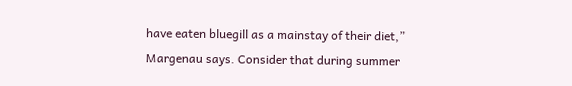have eaten bluegill as a mainstay of their diet,” Margenau says. Consider that during summer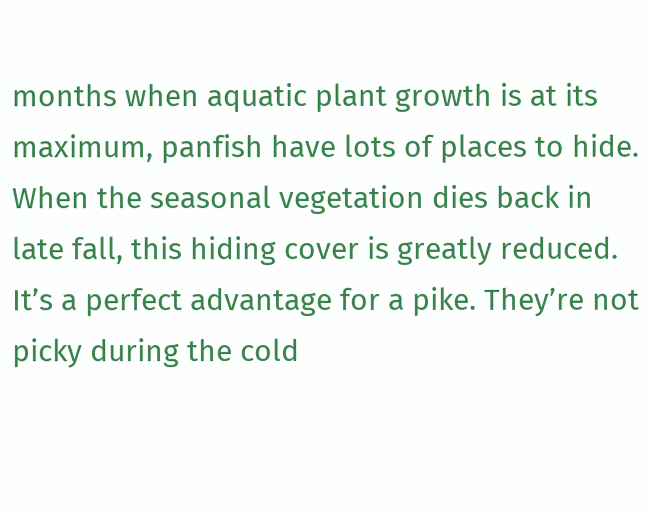months when aquatic plant growth is at its maximum, panfish have lots of places to hide. When the seasonal vegetation dies back in late fall, this hiding cover is greatly reduced. It’s a perfect advantage for a pike. They’re not picky during the cold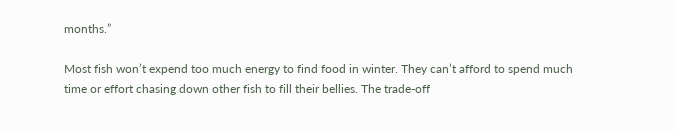months.”

Most fish won’t expend too much energy to find food in winter. They can’t afford to spend much time or effort chasing down other fish to fill their bellies. The trade-off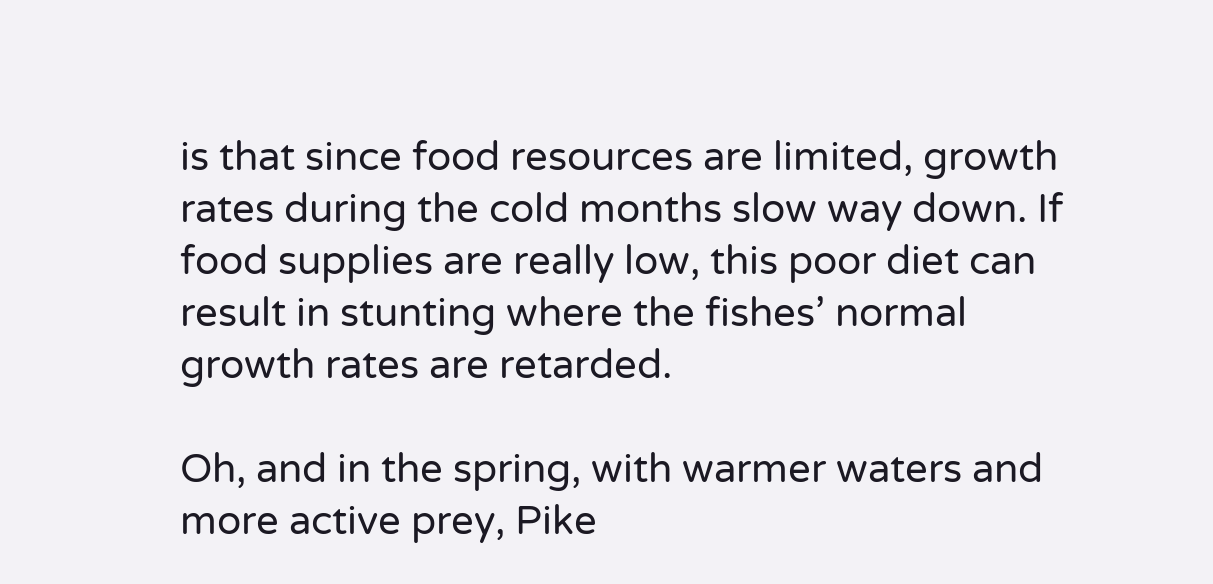is that since food resources are limited, growth rates during the cold months slow way down. If food supplies are really low, this poor diet can result in stunting where the fishes’ normal growth rates are retarded.

Oh, and in the spring, with warmer waters and more active prey, Pike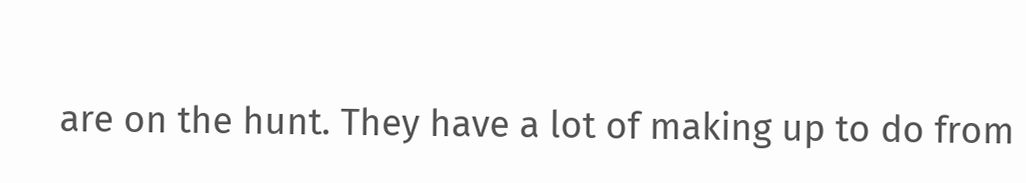are on the hunt. They have a lot of making up to do from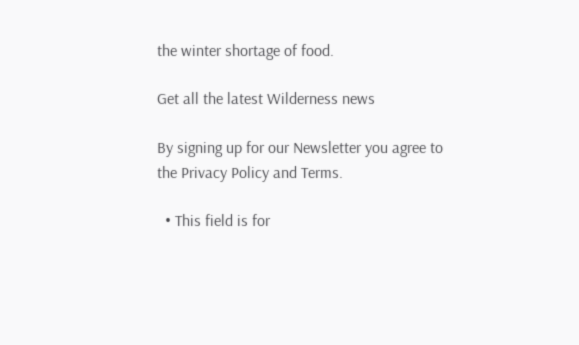the winter shortage of food.

Get all the latest Wilderness news

By signing up for our Newsletter you agree to the Privacy Policy and Terms.

  • This field is for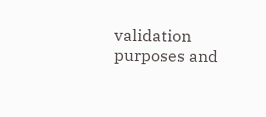validation purposes and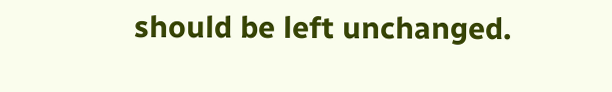should be left unchanged.